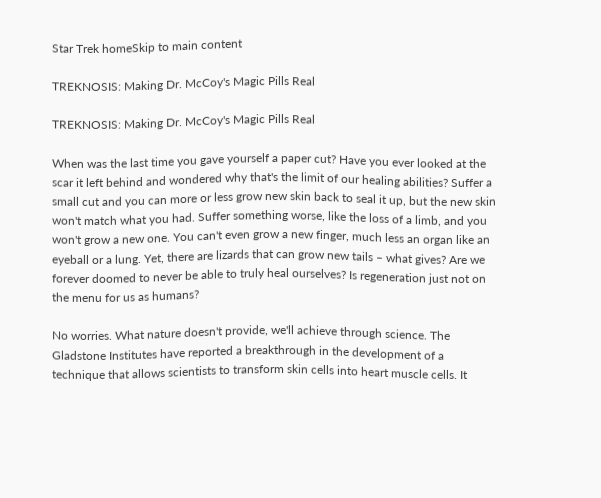Star Trek homeSkip to main content

TREKNOSIS: Making Dr. McCoy's Magic Pills Real

TREKNOSIS: Making Dr. McCoy's Magic Pills Real

When was the last time you gave yourself a paper cut? Have you ever looked at the scar it left behind and wondered why that's the limit of our healing abilities? Suffer a small cut and you can more or less grow new skin back to seal it up, but the new skin won't match what you had. Suffer something worse, like the loss of a limb, and you won't grow a new one. You can't even grow a new finger, much less an organ like an eyeball or a lung. Yet, there are lizards that can grow new tails – what gives? Are we forever doomed to never be able to truly heal ourselves? Is regeneration just not on the menu for us as humans?

No worries. What nature doesn't provide, we'll achieve through science. The Gladstone Institutes have reported a breakthrough in the development of a technique that allows scientists to transform skin cells into heart muscle cells. It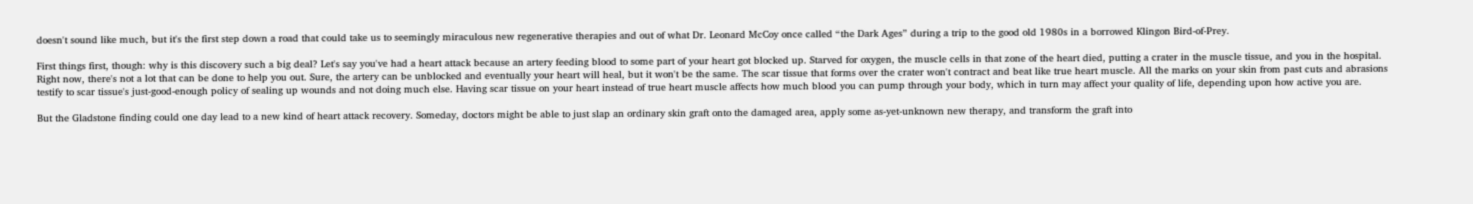doesn't sound like much, but it's the first step down a road that could take us to seemingly miraculous new regenerative therapies and out of what Dr. Leonard McCoy once called “the Dark Ages” during a trip to the good old 1980s in a borrowed Klingon Bird-of-Prey.

First things first, though: why is this discovery such a big deal? Let's say you've had a heart attack because an artery feeding blood to some part of your heart got blocked up. Starved for oxygen, the muscle cells in that zone of the heart died, putting a crater in the muscle tissue, and you in the hospital. Right now, there's not a lot that can be done to help you out. Sure, the artery can be unblocked and eventually your heart will heal, but it won't be the same. The scar tissue that forms over the crater won't contract and beat like true heart muscle. All the marks on your skin from past cuts and abrasions testify to scar tissue's just-good-enough policy of sealing up wounds and not doing much else. Having scar tissue on your heart instead of true heart muscle affects how much blood you can pump through your body, which in turn may affect your quality of life, depending upon how active you are.

But the Gladstone finding could one day lead to a new kind of heart attack recovery. Someday, doctors might be able to just slap an ordinary skin graft onto the damaged area, apply some as-yet-unknown new therapy, and transform the graft into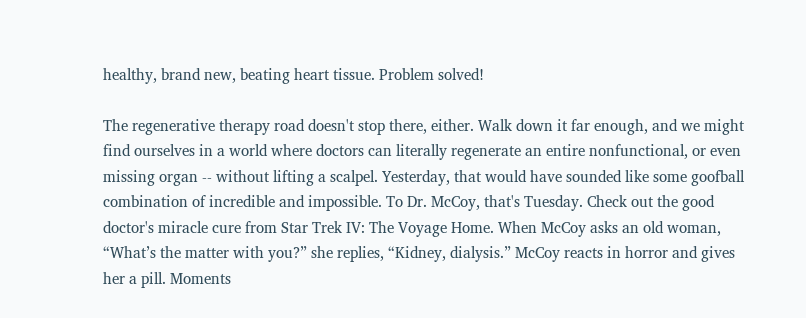healthy, brand new, beating heart tissue. Problem solved!

The regenerative therapy road doesn't stop there, either. Walk down it far enough, and we might find ourselves in a world where doctors can literally regenerate an entire nonfunctional, or even missing organ -- without lifting a scalpel. Yesterday, that would have sounded like some goofball combination of incredible and impossible. To Dr. McCoy, that's Tuesday. Check out the good doctor's miracle cure from Star Trek IV: The Voyage Home. When McCoy asks an old woman, “What’s the matter with you?” she replies, “Kidney, dialysis.” McCoy reacts in horror and gives her a pill. Moments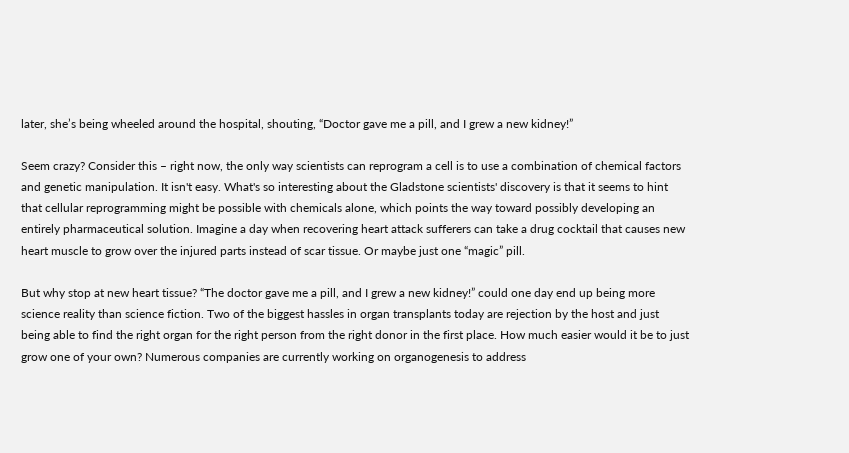later, she’s being wheeled around the hospital, shouting, “Doctor gave me a pill, and I grew a new kidney!”

Seem crazy? Consider this – right now, the only way scientists can reprogram a cell is to use a combination of chemical factors and genetic manipulation. It isn't easy. What's so interesting about the Gladstone scientists' discovery is that it seems to hint that cellular reprogramming might be possible with chemicals alone, which points the way toward possibly developing an entirely pharmaceutical solution. Imagine a day when recovering heart attack sufferers can take a drug cocktail that causes new heart muscle to grow over the injured parts instead of scar tissue. Or maybe just one “magic” pill.

But why stop at new heart tissue? “The doctor gave me a pill, and I grew a new kidney!” could one day end up being more science reality than science fiction. Two of the biggest hassles in organ transplants today are rejection by the host and just being able to find the right organ for the right person from the right donor in the first place. How much easier would it be to just grow one of your own? Numerous companies are currently working on organogenesis to address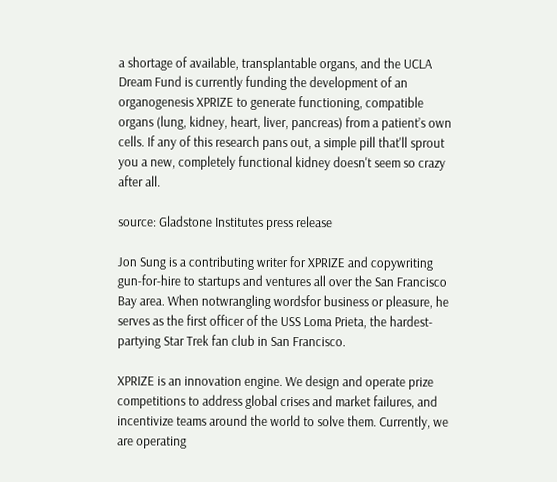a shortage of available, transplantable organs, and the UCLA Dream Fund is currently funding the development of an organogenesis XPRIZE to generate functioning, compatible organs (lung, kidney, heart, liver, pancreas) from a patient’s own cells. If any of this research pans out, a simple pill that'll sprout you a new, completely functional kidney doesn't seem so crazy after all.

source: Gladstone Institutes press release

Jon Sung is a contributing writer for XPRIZE and copywriting gun-for-hire to startups and ventures all over the San Francisco Bay area. When notwrangling wordsfor business or pleasure, he serves as the first officer of the USS Loma Prieta, the hardest-partying Star Trek fan club in San Francisco.

XPRIZE is an innovation engine. We design and operate prize competitions to address global crises and market failures, and incentivize teams around the world to solve them. Currently, we are operating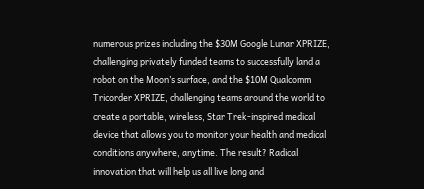numerous prizes including the $30M Google Lunar XPRIZE, challenging privately funded teams to successfully land a robot on the Moon’s surface, and the $10M Qualcomm Tricorder XPRIZE, challenging teams around the world to create a portable, wireless, Star Trek-inspired medical device that allows you to monitor your health and medical conditions anywhere, anytime. The result? Radical innovation that will help us all live long and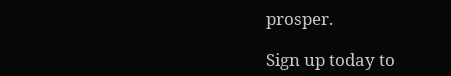prosper.

Sign up today to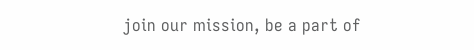join our mission, be a part of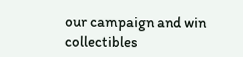our campaign and win collectibles